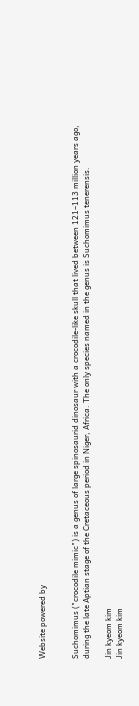Website powered by


Suchomimus ("crocodile mimic") is a genus of large spinosaurid dinosaur with a crocodile-like skull that lived between 121–113 million years ago, during the late Aptian stage of the Cretaceous period in Niger, Africa. The only species named in the genus is Suchomimus tenerensis.

Jin kyeom kim
Jin kyeom kim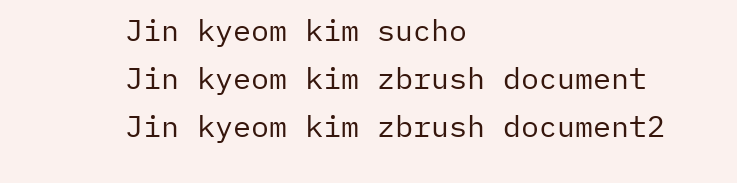Jin kyeom kim sucho
Jin kyeom kim zbrush document
Jin kyeom kim zbrush document2